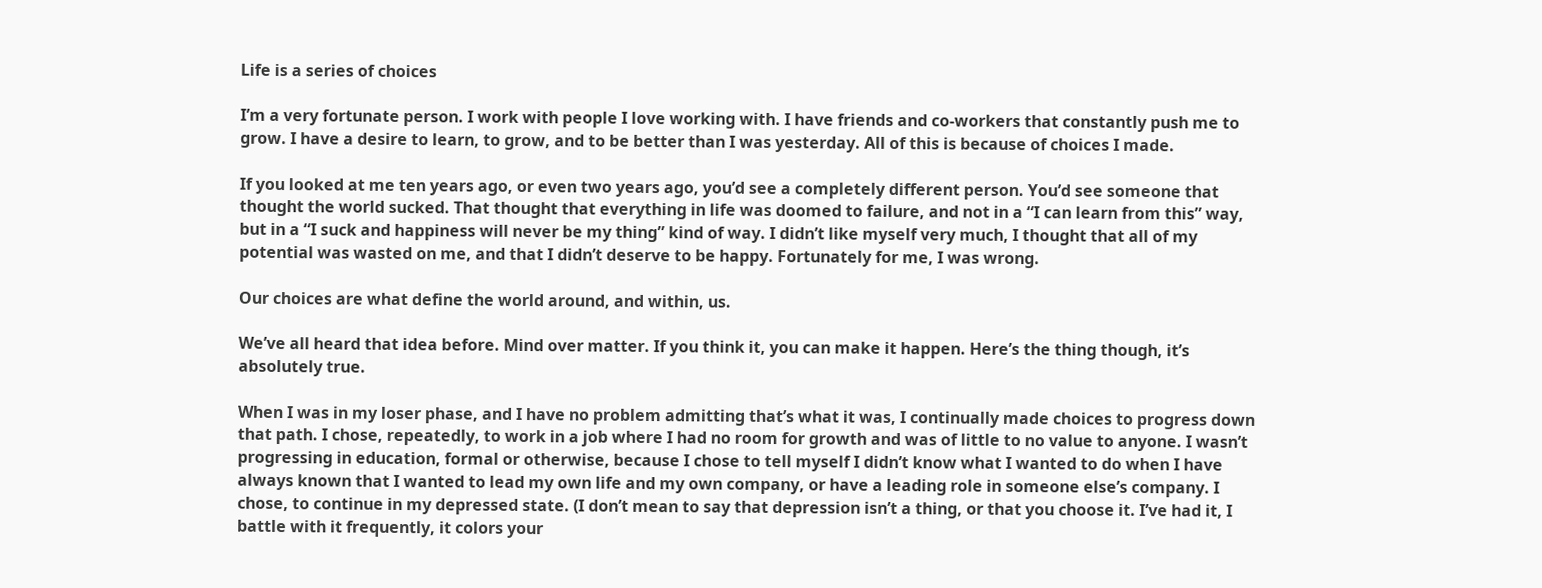Life is a series of choices

I’m a very fortunate person. I work with people I love working with. I have friends and co-workers that constantly push me to grow. I have a desire to learn, to grow, and to be better than I was yesterday. All of this is because of choices I made.

If you looked at me ten years ago, or even two years ago, you’d see a completely different person. You’d see someone that thought the world sucked. That thought that everything in life was doomed to failure, and not in a “I can learn from this” way, but in a “I suck and happiness will never be my thing” kind of way. I didn’t like myself very much, I thought that all of my potential was wasted on me, and that I didn’t deserve to be happy. Fortunately for me, I was wrong.

Our choices are what define the world around, and within, us.

We’ve all heard that idea before. Mind over matter. If you think it, you can make it happen. Here’s the thing though, it’s absolutely true.

When I was in my loser phase, and I have no problem admitting that’s what it was, I continually made choices to progress down that path. I chose, repeatedly, to work in a job where I had no room for growth and was of little to no value to anyone. I wasn’t progressing in education, formal or otherwise, because I chose to tell myself I didn’t know what I wanted to do when I have always known that I wanted to lead my own life and my own company, or have a leading role in someone else’s company. I chose, to continue in my depressed state. (I don’t mean to say that depression isn’t a thing, or that you choose it. I’ve had it, I battle with it frequently, it colors your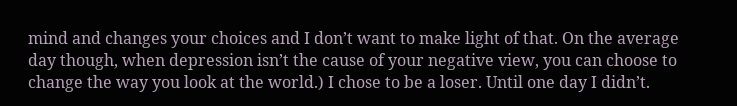mind and changes your choices and I don’t want to make light of that. On the average day though, when depression isn’t the cause of your negative view, you can choose to change the way you look at the world.) I chose to be a loser. Until one day I didn’t.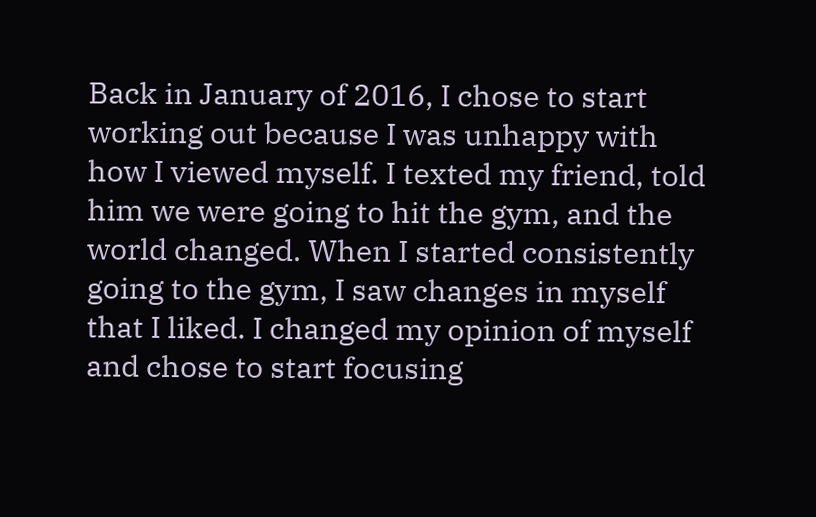Back in January of 2016, I chose to start working out because I was unhappy with how I viewed myself. I texted my friend, told him we were going to hit the gym, and the world changed. When I started consistently going to the gym, I saw changes in myself that I liked. I changed my opinion of myself and chose to start focusing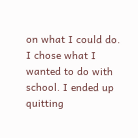on what I could do. I chose what I wanted to do with school. I ended up quitting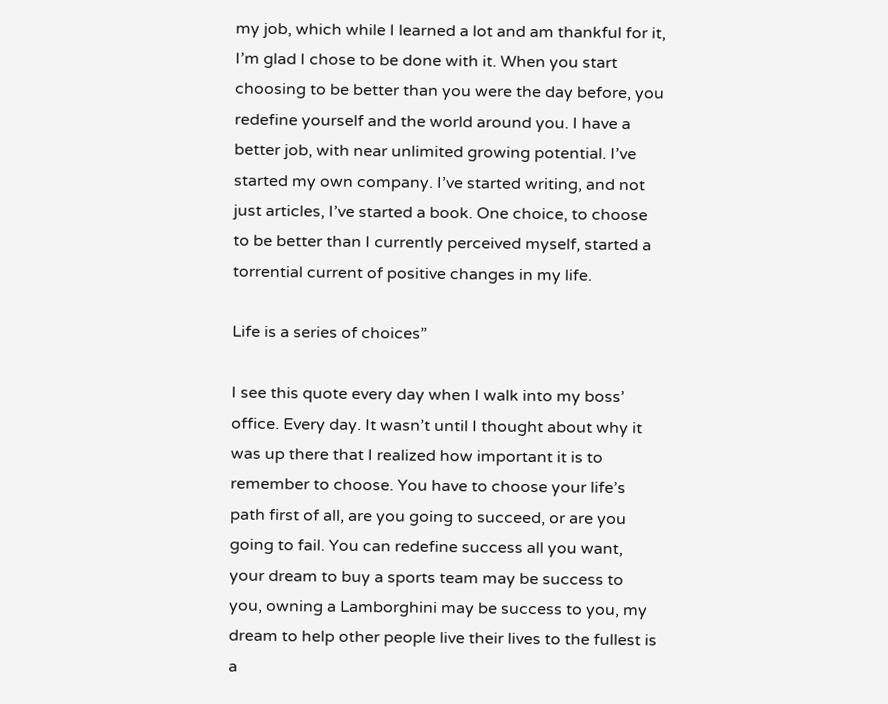my job, which while I learned a lot and am thankful for it, I’m glad I chose to be done with it. When you start choosing to be better than you were the day before, you redefine yourself and the world around you. I have a better job, with near unlimited growing potential. I’ve started my own company. I’ve started writing, and not just articles, I’ve started a book. One choice, to choose to be better than I currently perceived myself, started a torrential current of positive changes in my life.

Life is a series of choices”

I see this quote every day when I walk into my boss’ office. Every day. It wasn’t until I thought about why it was up there that I realized how important it is to remember to choose. You have to choose your life’s path first of all, are you going to succeed, or are you going to fail. You can redefine success all you want, your dream to buy a sports team may be success to you, owning a Lamborghini may be success to you, my dream to help other people live their lives to the fullest is a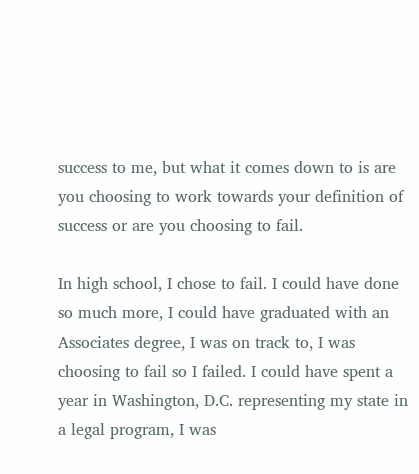success to me, but what it comes down to is are you choosing to work towards your definition of success or are you choosing to fail.

In high school, I chose to fail. I could have done so much more, I could have graduated with an Associates degree, I was on track to, I was choosing to fail so I failed. I could have spent a year in Washington, D.C. representing my state in a legal program, I was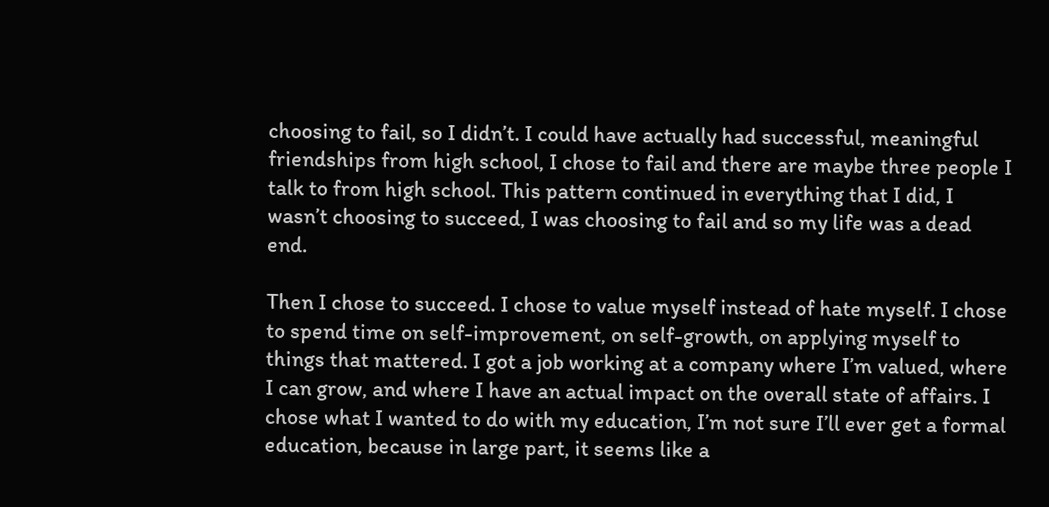choosing to fail, so I didn’t. I could have actually had successful, meaningful friendships from high school, I chose to fail and there are maybe three people I talk to from high school. This pattern continued in everything that I did, I wasn’t choosing to succeed, I was choosing to fail and so my life was a dead end.

Then I chose to succeed. I chose to value myself instead of hate myself. I chose to spend time on self-improvement, on self-growth, on applying myself to things that mattered. I got a job working at a company where I’m valued, where I can grow, and where I have an actual impact on the overall state of affairs. I chose what I wanted to do with my education, I’m not sure I’ll ever get a formal education, because in large part, it seems like a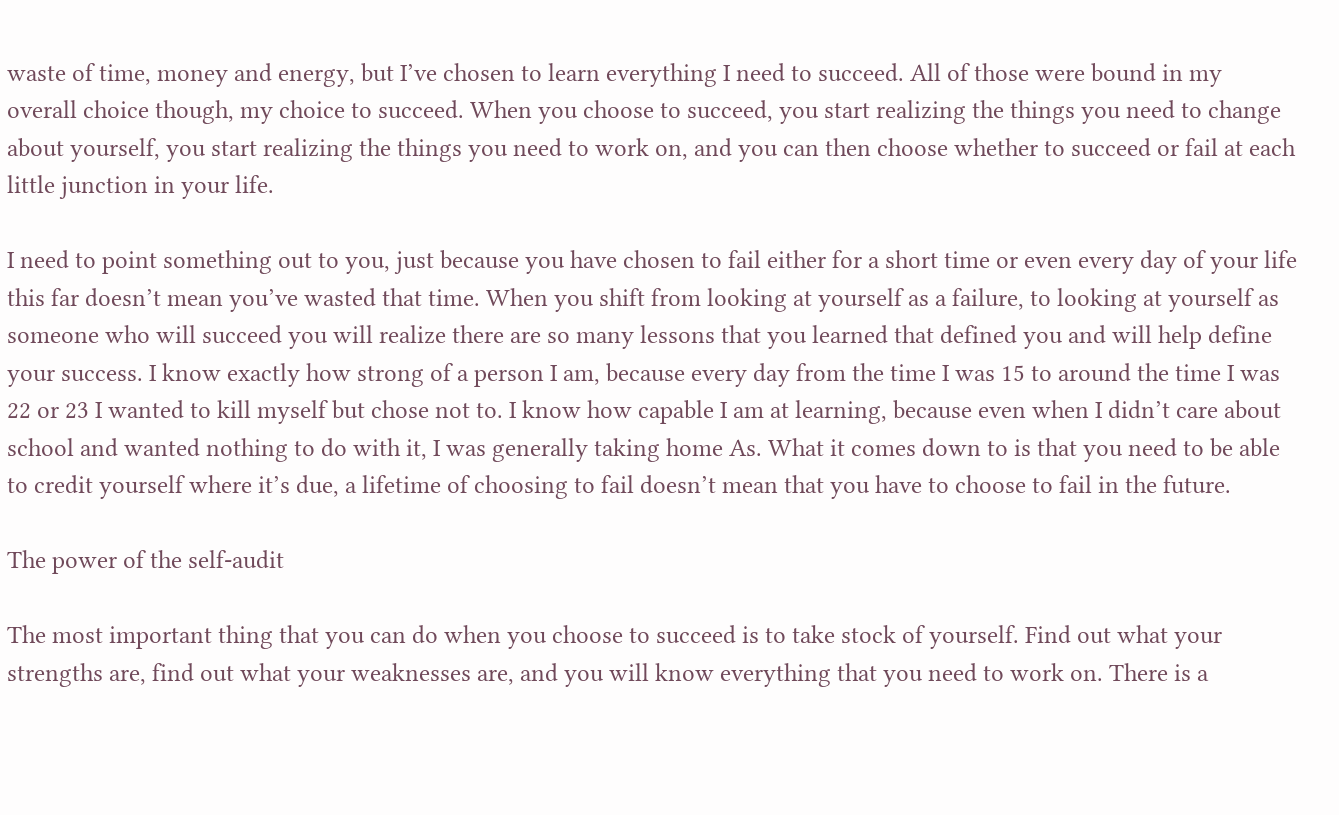waste of time, money and energy, but I’ve chosen to learn everything I need to succeed. All of those were bound in my overall choice though, my choice to succeed. When you choose to succeed, you start realizing the things you need to change about yourself, you start realizing the things you need to work on, and you can then choose whether to succeed or fail at each little junction in your life.

I need to point something out to you, just because you have chosen to fail either for a short time or even every day of your life this far doesn’t mean you’ve wasted that time. When you shift from looking at yourself as a failure, to looking at yourself as someone who will succeed you will realize there are so many lessons that you learned that defined you and will help define your success. I know exactly how strong of a person I am, because every day from the time I was 15 to around the time I was 22 or 23 I wanted to kill myself but chose not to. I know how capable I am at learning, because even when I didn’t care about school and wanted nothing to do with it, I was generally taking home As. What it comes down to is that you need to be able to credit yourself where it’s due, a lifetime of choosing to fail doesn’t mean that you have to choose to fail in the future.

The power of the self-audit

The most important thing that you can do when you choose to succeed is to take stock of yourself. Find out what your strengths are, find out what your weaknesses are, and you will know everything that you need to work on. There is a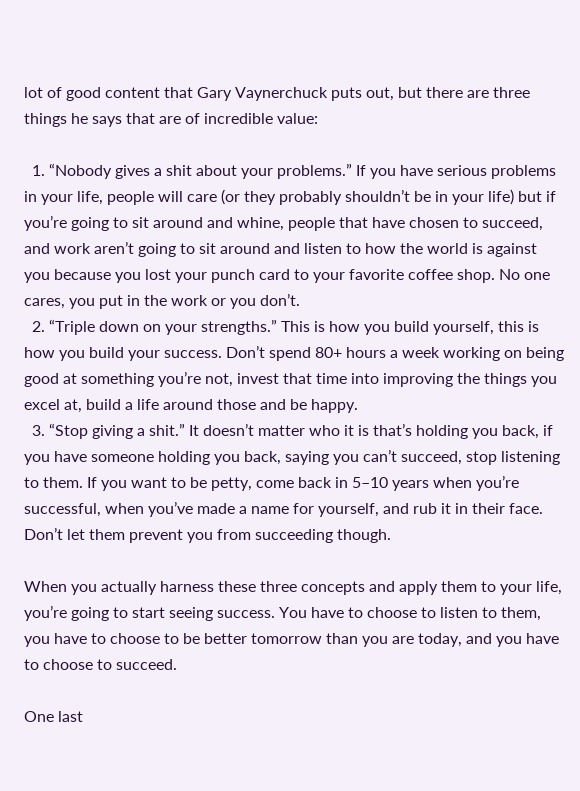lot of good content that Gary Vaynerchuck puts out, but there are three things he says that are of incredible value:

  1. “Nobody gives a shit about your problems.” If you have serious problems in your life, people will care (or they probably shouldn’t be in your life) but if you’re going to sit around and whine, people that have chosen to succeed, and work aren’t going to sit around and listen to how the world is against you because you lost your punch card to your favorite coffee shop. No one cares, you put in the work or you don’t.
  2. “Triple down on your strengths.” This is how you build yourself, this is how you build your success. Don’t spend 80+ hours a week working on being good at something you’re not, invest that time into improving the things you excel at, build a life around those and be happy.
  3. “Stop giving a shit.” It doesn’t matter who it is that’s holding you back, if you have someone holding you back, saying you can’t succeed, stop listening to them. If you want to be petty, come back in 5–10 years when you’re successful, when you’ve made a name for yourself, and rub it in their face. Don’t let them prevent you from succeeding though.

When you actually harness these three concepts and apply them to your life, you’re going to start seeing success. You have to choose to listen to them, you have to choose to be better tomorrow than you are today, and you have to choose to succeed.

One last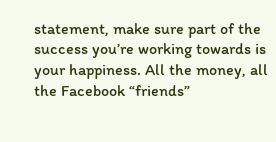statement, make sure part of the success you’re working towards is your happiness. All the money, all the Facebook “friends”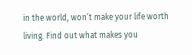in the world, won’t make your life worth living. Find out what makes you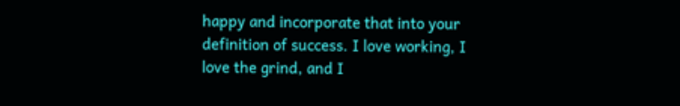happy and incorporate that into your definition of success. I love working, I love the grind, and I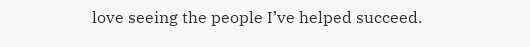love seeing the people I’ve helped succeed.